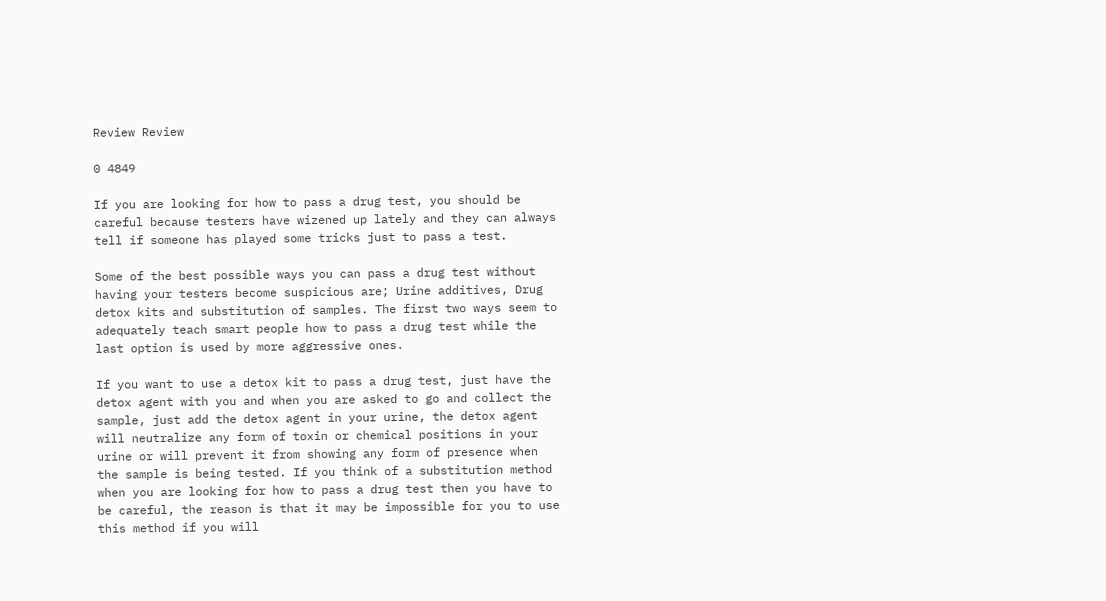Review Review

0 4849

If you are looking for how to pass a drug test, you should be careful because testers have wizened up lately and they can always tell if someone has played some tricks just to pass a test.

Some of the best possible ways you can pass a drug test without having your testers become suspicious are; Urine additives, Drug detox kits and substitution of samples. The first two ways seem to adequately teach smart people how to pass a drug test while the last option is used by more aggressive ones.

If you want to use a detox kit to pass a drug test, just have the detox agent with you and when you are asked to go and collect the sample, just add the detox agent in your urine, the detox agent will neutralize any form of toxin or chemical positions in your urine or will prevent it from showing any form of presence when the sample is being tested. If you think of a substitution method when you are looking for how to pass a drug test then you have to be careful, the reason is that it may be impossible for you to use this method if you will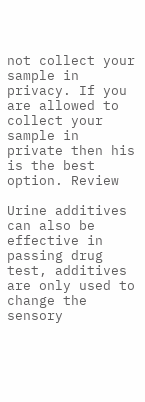not collect your sample in privacy. If you are allowed to collect your sample in private then his is the best option. Review

Urine additives can also be effective in passing drug test, additives are only used to change the sensory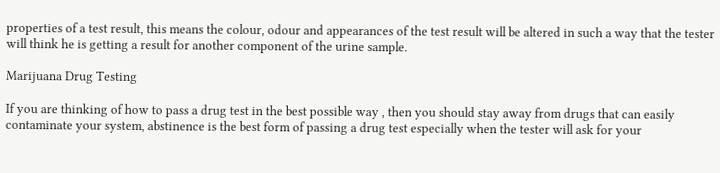properties of a test result, this means the colour, odour and appearances of the test result will be altered in such a way that the tester will think he is getting a result for another component of the urine sample.

Marijuana Drug Testing

If you are thinking of how to pass a drug test in the best possible way , then you should stay away from drugs that can easily contaminate your system, abstinence is the best form of passing a drug test especially when the tester will ask for your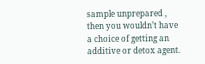sample unprepared , then you wouldn’t have a choice of getting an additive or detox agent.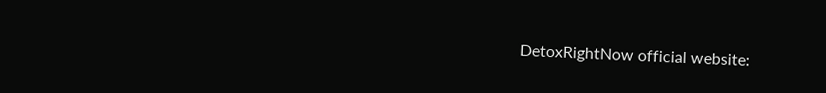DetoxRightNow official website: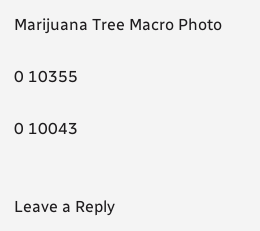Marijuana Tree Macro Photo

0 10355

0 10043


Leave a Reply